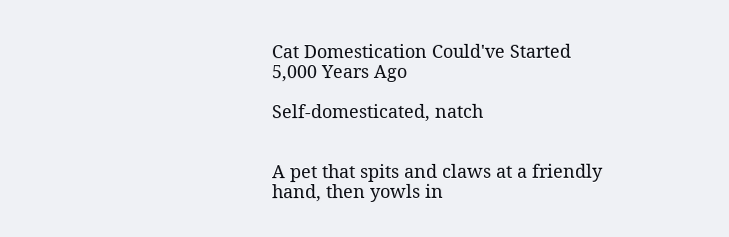Cat Domestication Could've Started 5,000 Years Ago

Self-domesticated, natch


A pet that spits and claws at a friendly hand, then yowls in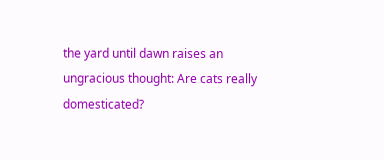the yard until dawn raises an ungracious thought: Are cats really domesticated?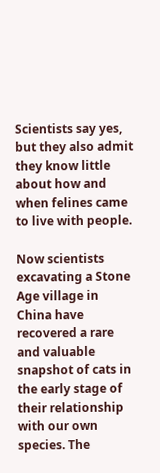Scientists say yes, but they also admit they know little about how and when felines came to live with people.

Now scientists excavating a Stone Age village in China have recovered a rare and valuable snapshot of cats in the early stage of their relationship with our own species. The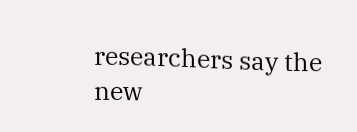researchers say the new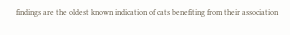findings are the oldest known indication of cats benefiting from their association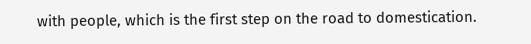with people, which is the first step on the road to domestication.